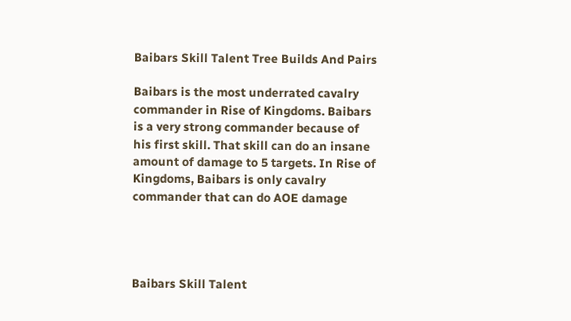Baibars Skill Talent Tree Builds And Pairs

Baibars is the most underrated cavalry commander in Rise of Kingdoms. Baibars is a very strong commander because of his first skill. That skill can do an insane amount of damage to 5 targets. In Rise of Kingdoms, Baibars is only cavalry commander that can do AOE damage




Baibars Skill Talent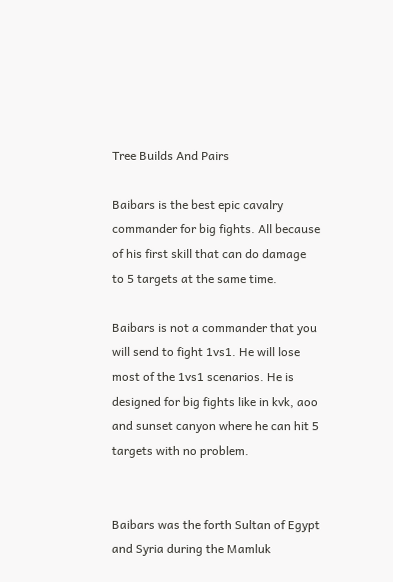Tree Builds And Pairs

Baibars is the best epic cavalry commander for big fights. All because of his first skill that can do damage to 5 targets at the same time.

Baibars is not a commander that you will send to fight 1vs1. He will lose most of the 1vs1 scenarios. He is designed for big fights like in kvk, aoo and sunset canyon where he can hit 5 targets with no problem.


Baibars was the forth Sultan of Egypt and Syria during the Mamluk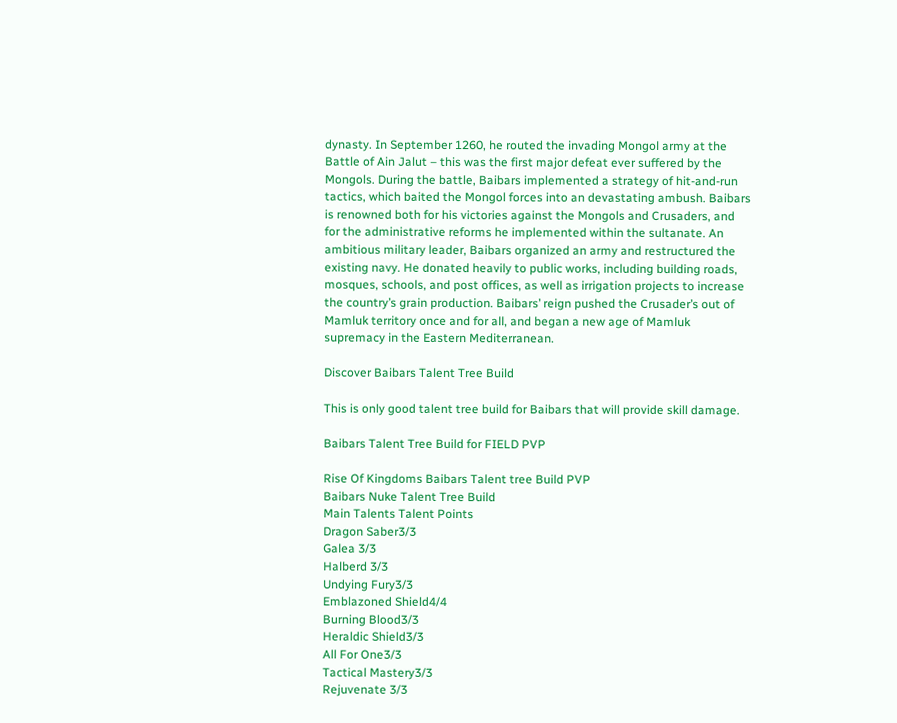dynasty. In September 1260, he routed the invading Mongol army at the Battle of Ain Jalut – this was the first major defeat ever suffered by the Mongols. During the battle, Baibars implemented a strategy of hit-and-run tactics, which baited the Mongol forces into an devastating ambush. Baibars is renowned both for his victories against the Mongols and Crusaders, and for the administrative reforms he implemented within the sultanate. An ambitious military leader, Baibars organized an army and restructured the existing navy. He donated heavily to public works, including building roads, mosques, schools, and post offices, as well as irrigation projects to increase the country’s grain production. Baibars’ reign pushed the Crusader’s out of Mamluk territory once and for all, and began a new age of Mamluk supremacy in the Eastern Mediterranean.

Discover Baibars Talent Tree Build

This is only good talent tree build for Baibars that will provide skill damage.

Baibars Talent Tree Build for FIELD PVP

Rise Of Kingdoms Baibars Talent tree Build PVP
Baibars Nuke Talent Tree Build
Main Talents Talent Points
Dragon Saber3/3
Galea 3/3
Halberd 3/3
Undying Fury3/3
Emblazoned Shield4/4
Burning Blood3/3
Heraldic Shield3/3
All For One3/3
Tactical Mastery3/3
Rejuvenate 3/3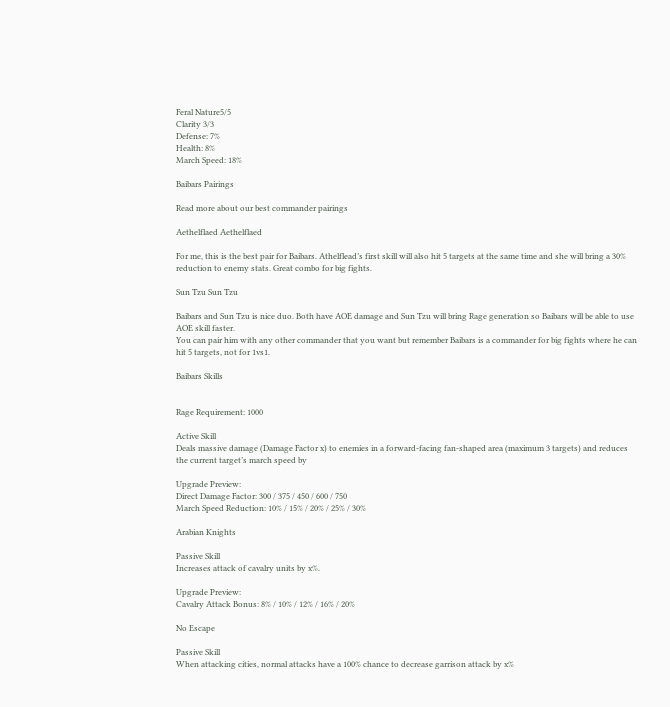Feral Nature5/5
Clarity 3/3
Defense: 7%
Health: 8%
March Speed: 18%

Baibars Pairings

Read more about our best commander pairings

Aethelflaed Aethelflaed

For me, this is the best pair for Baibars. Athelflead’s first skill will also hit 5 targets at the same time and she will bring a 30% reduction to enemy stats. Great combo for big fights.

Sun Tzu Sun Tzu

Baibars and Sun Tzu is nice duo. Both have AOE damage and Sun Tzu will bring Rage generation so Baibars will be able to use AOE skill faster.
You can pair him with any other commander that you want but remember Baibars is a commander for big fights where he can hit 5 targets, not for 1vs1.

Baibars Skills


Rage Requirement: 1000

Active Skill
Deals massive damage (Damage Factor x) to enemies in a forward-facing fan-shaped area (maximum 3 targets) and reduces the current target’s march speed by

Upgrade Preview:
Direct Damage Factor: 300 / 375 / 450 / 600 / 750
March Speed Reduction: 10% / 15% / 20% / 25% / 30%

Arabian Knights

Passive Skill
Increases attack of cavalry units by x%.

Upgrade Preview:
Cavalry Attack Bonus: 8% / 10% / 12% / 16% / 20%

No Escape

Passive Skill
When attacking cities, normal attacks have a 100% chance to decrease garrison attack by x%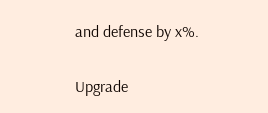and defense by x%.

Upgrade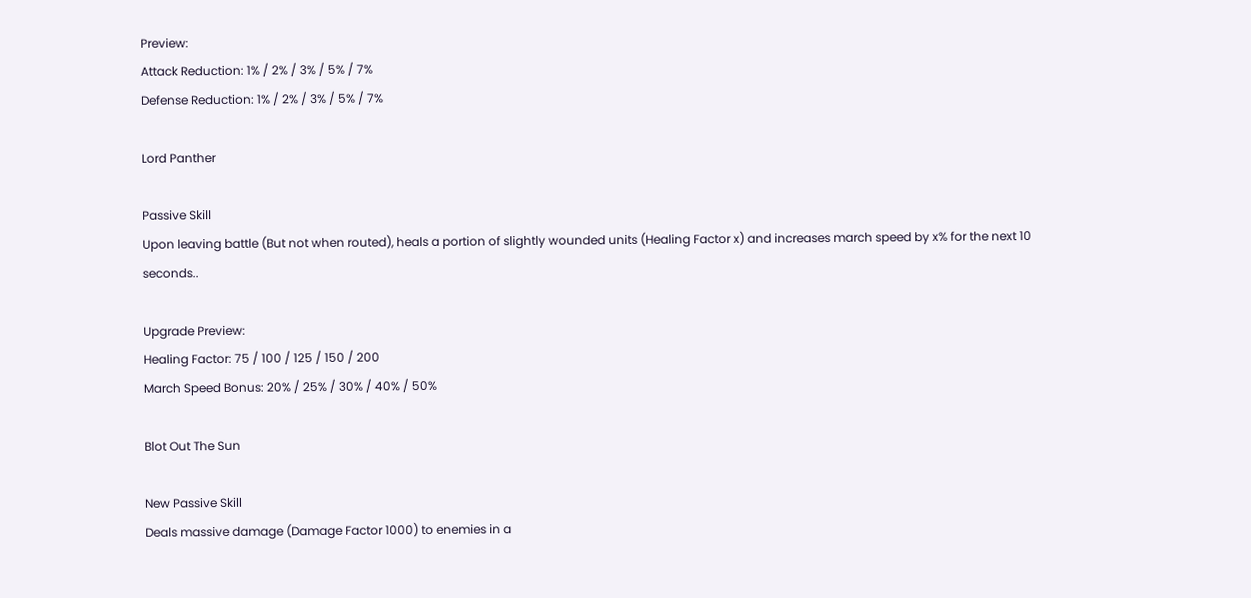Preview:
Attack Reduction: 1% / 2% / 3% / 5% / 7%
Defense Reduction: 1% / 2% / 3% / 5% / 7%

Lord Panther

Passive Skill
Upon leaving battle (But not when routed), heals a portion of slightly wounded units (Healing Factor x) and increases march speed by x% for the next 10 seconds..

Upgrade Preview:
Healing Factor: 75 / 100 / 125 / 150 / 200
March Speed Bonus: 20% / 25% / 30% / 40% / 50%

Blot Out The Sun

New Passive Skill
Deals massive damage (Damage Factor 1000) to enemies in a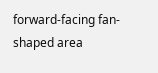forward-facing fan-shaped area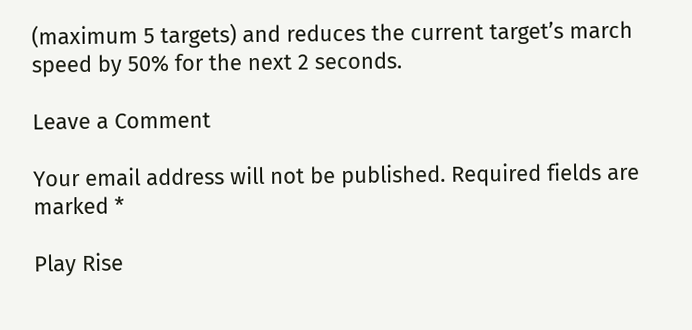(maximum 5 targets) and reduces the current target’s march speed by 50% for the next 2 seconds.

Leave a Comment

Your email address will not be published. Required fields are marked *

Play Rise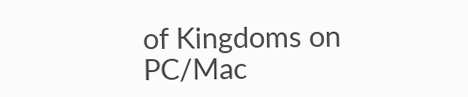of Kingdoms on PC/Mac